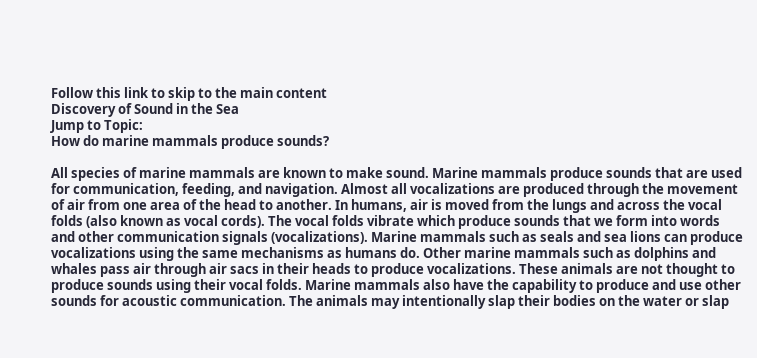Follow this link to skip to the main content
Discovery of Sound in the Sea
Jump to Topic:
How do marine mammals produce sounds?

All species of marine mammals are known to make sound. Marine mammals produce sounds that are used for communication, feeding, and navigation. Almost all vocalizations are produced through the movement of air from one area of the head to another. In humans, air is moved from the lungs and across the vocal folds (also known as vocal cords). The vocal folds vibrate which produce sounds that we form into words and other communication signals (vocalizations). Marine mammals such as seals and sea lions can produce vocalizations using the same mechanisms as humans do. Other marine mammals such as dolphins and whales pass air through air sacs in their heads to produce vocalizations. These animals are not thought to produce sounds using their vocal folds. Marine mammals also have the capability to produce and use other sounds for acoustic communication. The animals may intentionally slap their bodies on the water or slap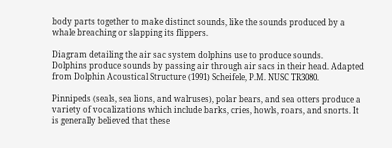body parts together to make distinct sounds, like the sounds produced by a whale breaching or slapping its flippers.

Diagram detailing the air sac system dolphins use to produce sounds.
Dolphins produce sounds by passing air through air sacs in their head. Adapted from Dolphin Acoustical Structure (1991) Scheifele, P.M. NUSC TR3080.

Pinnipeds (seals, sea lions, and walruses), polar bears, and sea otters produce a variety of vocalizations which include barks, cries, howls, roars, and snorts. It is generally believed that these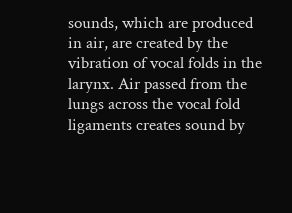sounds, which are produced in air, are created by the vibration of vocal folds in the larynx. Air passed from the lungs across the vocal fold ligaments creates sound by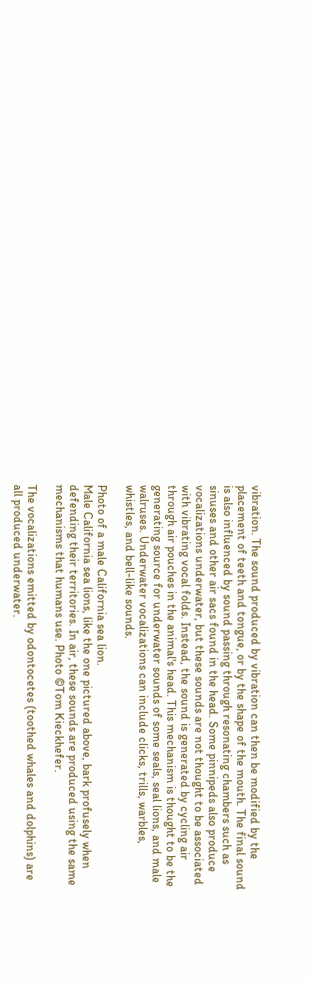vibration. The sound produced by vibration can then be modified by the placement of teeth and tongue, or by the shape of the mouth. The final sound is also influenced by sound passing through resonating chambers such as sinuses and other air sacs found in the head. Some pinnipeds also produce vocalizations underwater, but these sounds are not thought to be associated with vibrating vocal folds. Instead, the sound is generated by cycling air through air pouches in the animal's head. This mechanism is thought to be the generating source for underwater sounds of some seals, seal lions, and male walruses. Underwater vocalizations can include clicks, trills, warbles, whistles, and bell-like sounds.

Photo of a male California sea lion.
Male California sea lions, like the one pictured above, bark profusely when defending their territories. In air, these sounds are produced using the same mechanisms that humans use. Photo ©Tom Kieckhefer.

The vocalizations emitted by odontocetes (toothed whales and dolphins) are all produced underwater.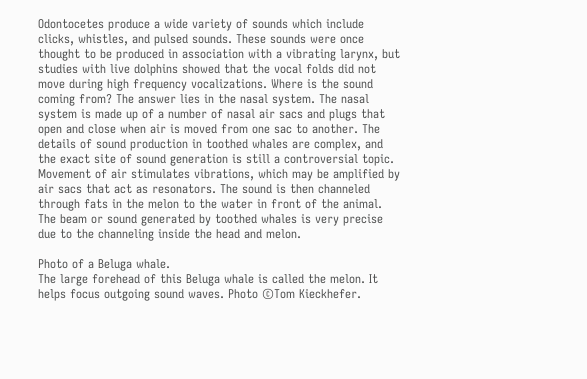Odontocetes produce a wide variety of sounds which include clicks, whistles, and pulsed sounds. These sounds were once thought to be produced in association with a vibrating larynx, but studies with live dolphins showed that the vocal folds did not move during high frequency vocalizations. Where is the sound coming from? The answer lies in the nasal system. The nasal system is made up of a number of nasal air sacs and plugs that open and close when air is moved from one sac to another. The details of sound production in toothed whales are complex, and the exact site of sound generation is still a controversial topic. Movement of air stimulates vibrations, which may be amplified by air sacs that act as resonators. The sound is then channeled through fats in the melon to the water in front of the animal. The beam or sound generated by toothed whales is very precise due to the channeling inside the head and melon.

Photo of a Beluga whale.
The large forehead of this Beluga whale is called the melon. It helps focus outgoing sound waves. Photo ©Tom Kieckhefer.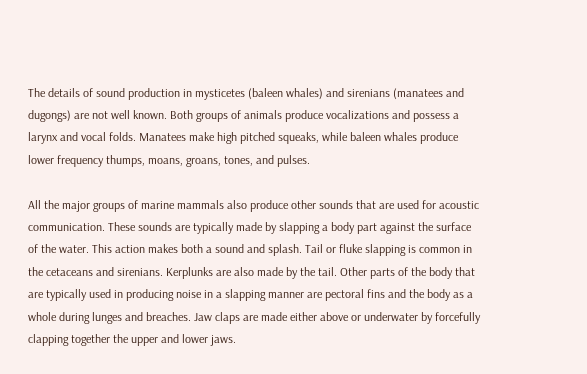The details of sound production in mysticetes (baleen whales) and sirenians (manatees and dugongs) are not well known. Both groups of animals produce vocalizations and possess a larynx and vocal folds. Manatees make high pitched squeaks, while baleen whales produce lower frequency thumps, moans, groans, tones, and pulses.

All the major groups of marine mammals also produce other sounds that are used for acoustic communication. These sounds are typically made by slapping a body part against the surface of the water. This action makes both a sound and splash. Tail or fluke slapping is common in the cetaceans and sirenians. Kerplunks are also made by the tail. Other parts of the body that are typically used in producing noise in a slapping manner are pectoral fins and the body as a whole during lunges and breaches. Jaw claps are made either above or underwater by forcefully clapping together the upper and lower jaws.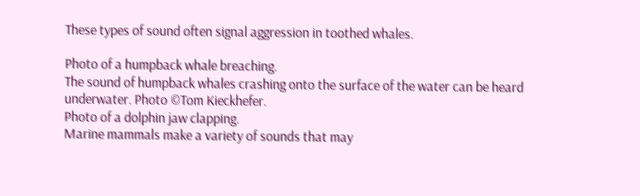These types of sound often signal aggression in toothed whales.

Photo of a humpback whale breaching.
The sound of humpback whales crashing onto the surface of the water can be heard underwater. Photo ©Tom Kieckhefer.
Photo of a dolphin jaw clapping.
Marine mammals make a variety of sounds that may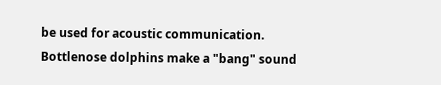be used for acoustic communication. Bottlenose dolphins make a "bang" sound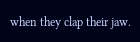when they clap their jaw.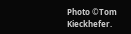Photo ©Tom Kieckhefer.